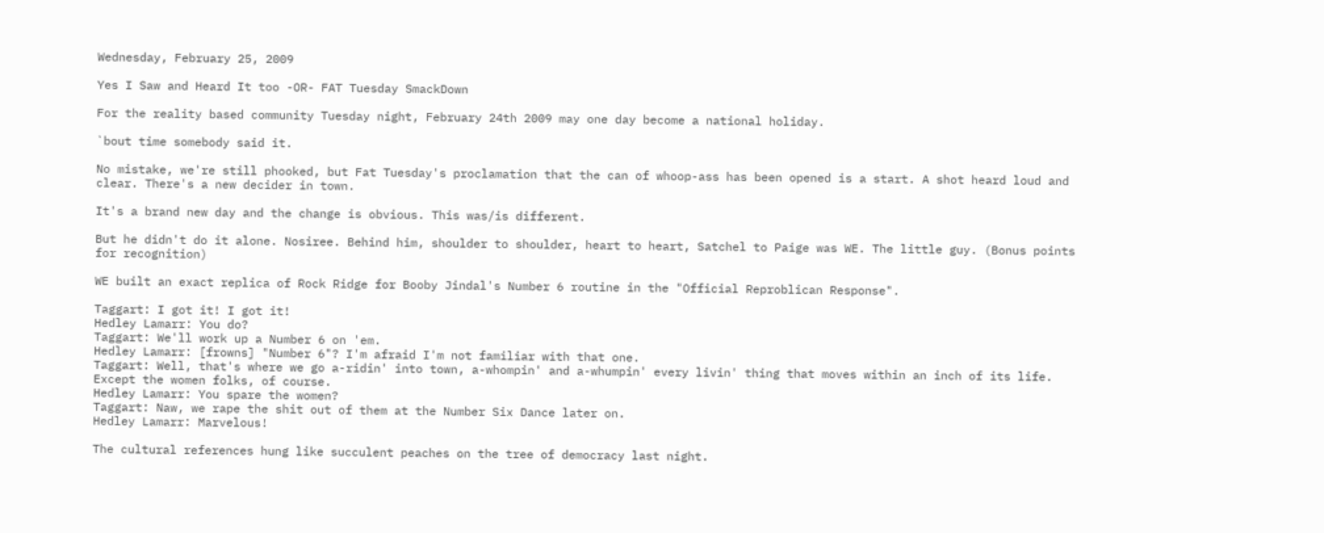Wednesday, February 25, 2009

Yes I Saw and Heard It too -OR- FAT Tuesday SmackDown

For the reality based community Tuesday night, February 24th 2009 may one day become a national holiday.

`bout time somebody said it.

No mistake, we're still phooked, but Fat Tuesday's proclamation that the can of whoop-ass has been opened is a start. A shot heard loud and clear. There's a new decider in town.

It's a brand new day and the change is obvious. This was/is different.

But he didn't do it alone. Nosiree. Behind him, shoulder to shoulder, heart to heart, Satchel to Paige was WE. The little guy. (Bonus points for recognition)

WE built an exact replica of Rock Ridge for Booby Jindal's Number 6 routine in the "Official Reproblican Response".

Taggart: I got it! I got it!
Hedley Lamarr: You do?
Taggart: We'll work up a Number 6 on 'em.
Hedley Lamarr: [frowns] "Number 6"? I'm afraid I'm not familiar with that one.
Taggart: Well, that's where we go a-ridin' into town, a-whompin' and a-whumpin' every livin' thing that moves within an inch of its life. Except the women folks, of course.
Hedley Lamarr: You spare the women?
Taggart: Naw, we rape the shit out of them at the Number Six Dance later on.
Hedley Lamarr: Marvelous!

The cultural references hung like succulent peaches on the tree of democracy last night.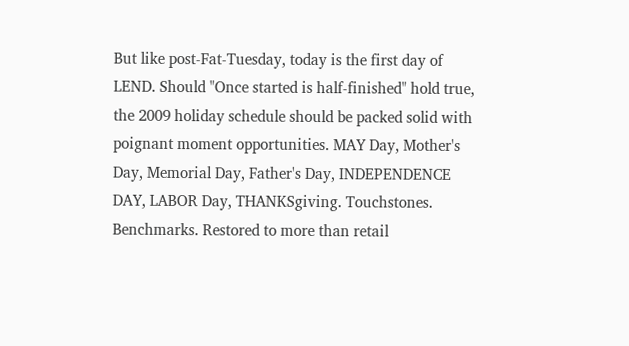But like post-Fat-Tuesday, today is the first day of LEND. Should "Once started is half-finished" hold true, the 2009 holiday schedule should be packed solid with poignant moment opportunities. MAY Day, Mother's Day, Memorial Day, Father's Day, INDEPENDENCE DAY, LABOR Day, THANKSgiving. Touchstones. Benchmarks. Restored to more than retail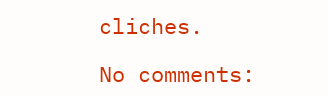cliches.

No comments: